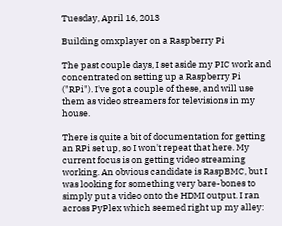Tuesday, April 16, 2013

Building omxplayer on a Raspberry Pi

The past couple days, I set aside my PIC work and concentrated on setting up a Raspberry Pi ("RPi"). I've got a couple of these, and will use them as video streamers for televisions in my house.

There is quite a bit of documentation for getting an RPi set up, so I won't repeat that here. My current focus is on getting video streaming working. An obvious candidate is RaspBMC, but I was looking for something very bare-bones to simply put a video onto the HDMI output. I ran across PyPlex which seemed right up my alley: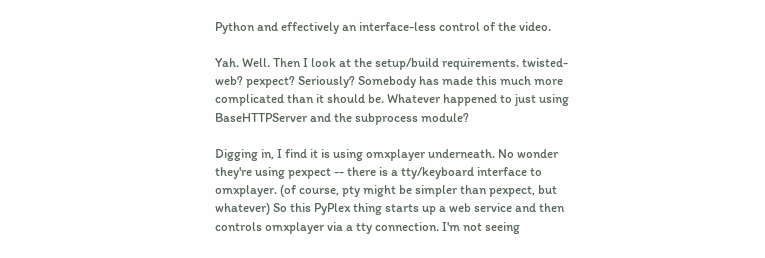Python and effectively an interface-less control of the video.

Yah. Well. Then I look at the setup/build requirements. twisted-web? pexpect? Seriously? Somebody has made this much more complicated than it should be. Whatever happened to just using BaseHTTPServer and the subprocess module?

Digging in, I find it is using omxplayer underneath. No wonder they're using pexpect -- there is a tty/keyboard interface to omxplayer. (of course, pty might be simpler than pexpect, but whatever) So this PyPlex thing starts up a web service and then controls omxplayer via a tty connection. I'm not seeing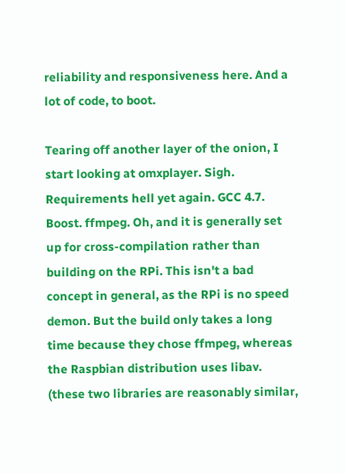reliability and responsiveness here. And a lot of code, to boot.

Tearing off another layer of the onion, I start looking at omxplayer. Sigh. Requirements hell yet again. GCC 4.7. Boost. ffmpeg. Oh, and it is generally set up for cross-compilation rather than building on the RPi. This isn't a bad concept in general, as the RPi is no speed demon. But the build only takes a long time because they chose ffmpeg, whereas the Raspbian distribution uses libav. (these two libraries are reasonably similar,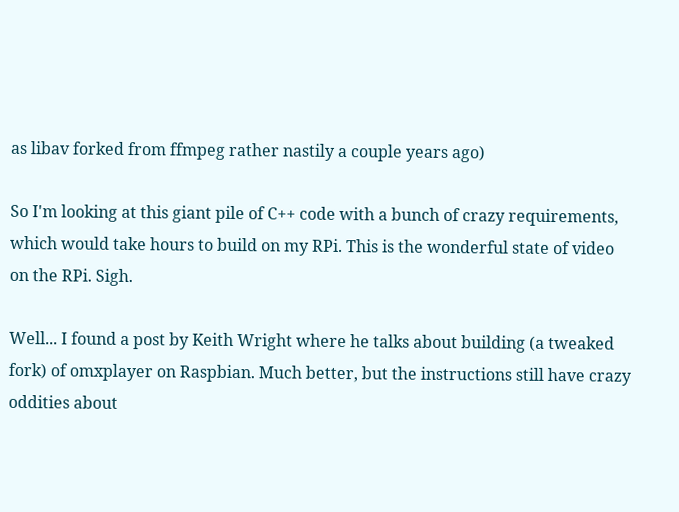as libav forked from ffmpeg rather nastily a couple years ago)

So I'm looking at this giant pile of C++ code with a bunch of crazy requirements, which would take hours to build on my RPi. This is the wonderful state of video on the RPi. Sigh.

Well... I found a post by Keith Wright where he talks about building (a tweaked fork) of omxplayer on Raspbian. Much better, but the instructions still have crazy oddities about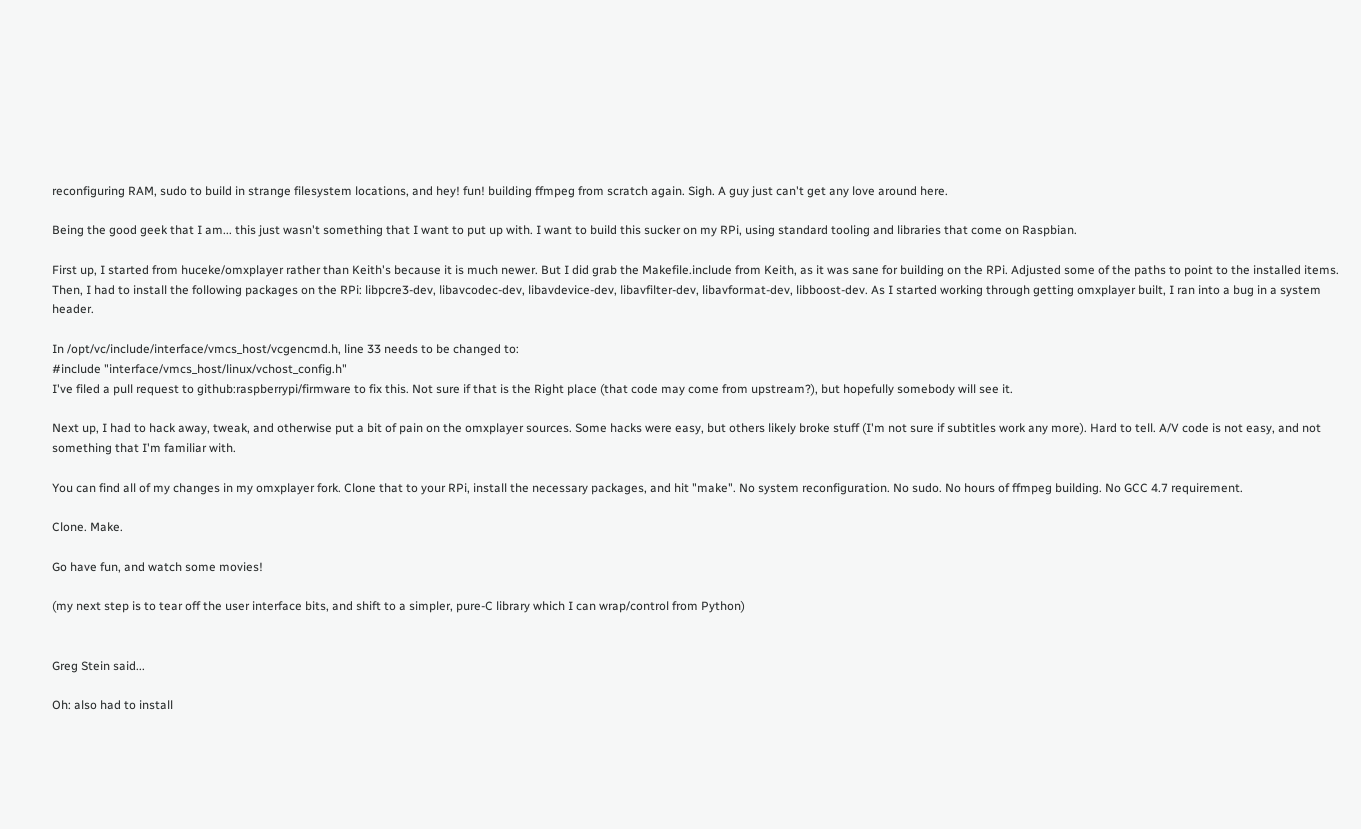reconfiguring RAM, sudo to build in strange filesystem locations, and hey! fun! building ffmpeg from scratch again. Sigh. A guy just can't get any love around here.

Being the good geek that I am... this just wasn't something that I want to put up with. I want to build this sucker on my RPi, using standard tooling and libraries that come on Raspbian.

First up, I started from huceke/omxplayer rather than Keith's because it is much newer. But I did grab the Makefile.include from Keith, as it was sane for building on the RPi. Adjusted some of the paths to point to the installed items. Then, I had to install the following packages on the RPi: libpcre3-dev, libavcodec-dev, libavdevice-dev, libavfilter-dev, libavformat-dev, libboost-dev. As I started working through getting omxplayer built, I ran into a bug in a system header.

In /opt/vc/include/interface/vmcs_host/vcgencmd.h, line 33 needs to be changed to:
#include "interface/vmcs_host/linux/vchost_config.h"
I've filed a pull request to github:raspberrypi/firmware to fix this. Not sure if that is the Right place (that code may come from upstream?), but hopefully somebody will see it.

Next up, I had to hack away, tweak, and otherwise put a bit of pain on the omxplayer sources. Some hacks were easy, but others likely broke stuff (I'm not sure if subtitles work any more). Hard to tell. A/V code is not easy, and not something that I'm familiar with.

You can find all of my changes in my omxplayer fork. Clone that to your RPi, install the necessary packages, and hit "make". No system reconfiguration. No sudo. No hours of ffmpeg building. No GCC 4.7 requirement.

Clone. Make.

Go have fun, and watch some movies!

(my next step is to tear off the user interface bits, and shift to a simpler, pure-C library which I can wrap/control from Python)


Greg Stein said...

Oh: also had to install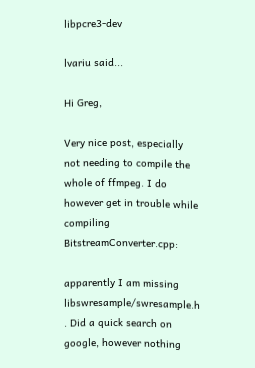libpcre3-dev

lvariu said...

Hi Greg,

Very nice post, especially not needing to compile the whole of ffmpeg. I do however get in trouble while compiling BitstreamConverter.cpp:

apparently I am missing libswresample/swresample.h . Did a quick search on google, however nothing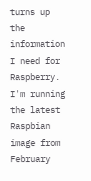turns up the information I need for Raspberry. I'm running the latest Raspbian image from February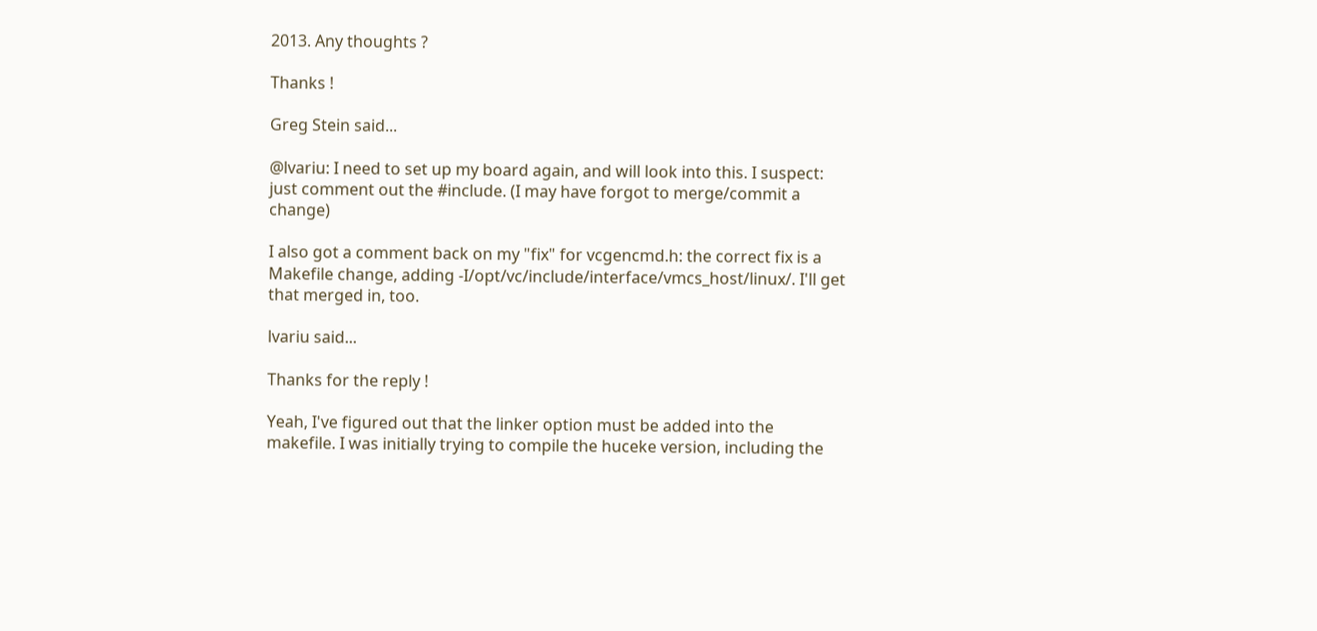2013. Any thoughts ?

Thanks !

Greg Stein said...

@lvariu: I need to set up my board again, and will look into this. I suspect: just comment out the #include. (I may have forgot to merge/commit a change)

I also got a comment back on my "fix" for vcgencmd.h: the correct fix is a Makefile change, adding -I/opt/vc/include/interface/vmcs_host/linux/. I'll get that merged in, too.

lvariu said...

Thanks for the reply !

Yeah, I've figured out that the linker option must be added into the makefile. I was initially trying to compile the huceke version, including the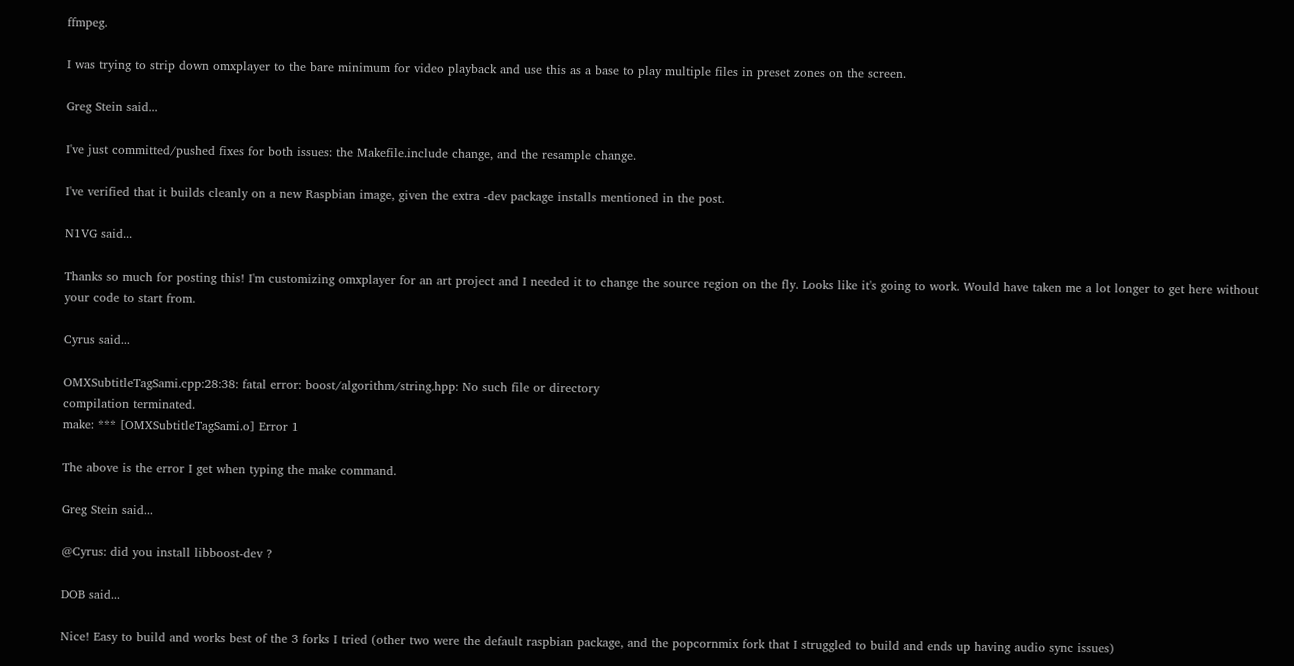ffmpeg.

I was trying to strip down omxplayer to the bare minimum for video playback and use this as a base to play multiple files in preset zones on the screen.

Greg Stein said...

I've just committed/pushed fixes for both issues: the Makefile.include change, and the resample change.

I've verified that it builds cleanly on a new Raspbian image, given the extra -dev package installs mentioned in the post.

N1VG said...

Thanks so much for posting this! I'm customizing omxplayer for an art project and I needed it to change the source region on the fly. Looks like it's going to work. Would have taken me a lot longer to get here without your code to start from.

Cyrus said...

OMXSubtitleTagSami.cpp:28:38: fatal error: boost/algorithm/string.hpp: No such file or directory
compilation terminated.
make: *** [OMXSubtitleTagSami.o] Error 1

The above is the error I get when typing the make command.

Greg Stein said...

@Cyrus: did you install libboost-dev ?

DOB said...

Nice! Easy to build and works best of the 3 forks I tried (other two were the default raspbian package, and the popcornmix fork that I struggled to build and ends up having audio sync issues)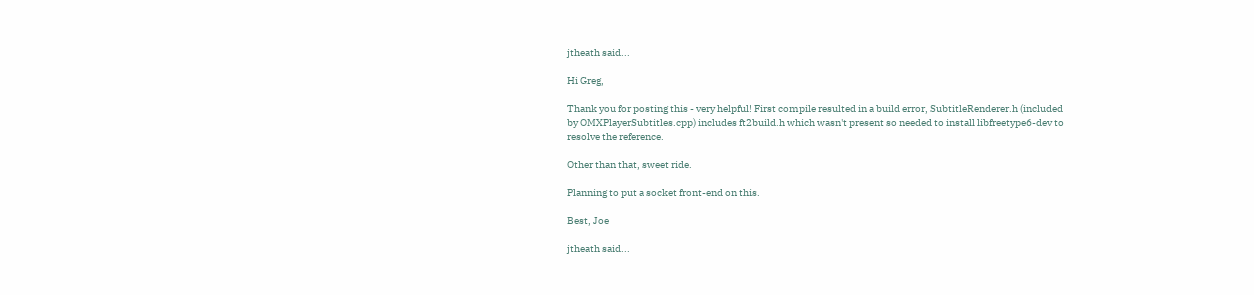jtheath said...

Hi Greg,

Thank you for posting this - very helpful! First compile resulted in a build error, SubtitleRenderer.h (included by OMXPlayerSubtitles.cpp) includes ft2build.h which wasn't present so needed to install libfreetype6-dev to resolve the reference.

Other than that, sweet ride.

Planning to put a socket front-end on this.

Best, Joe

jtheath said...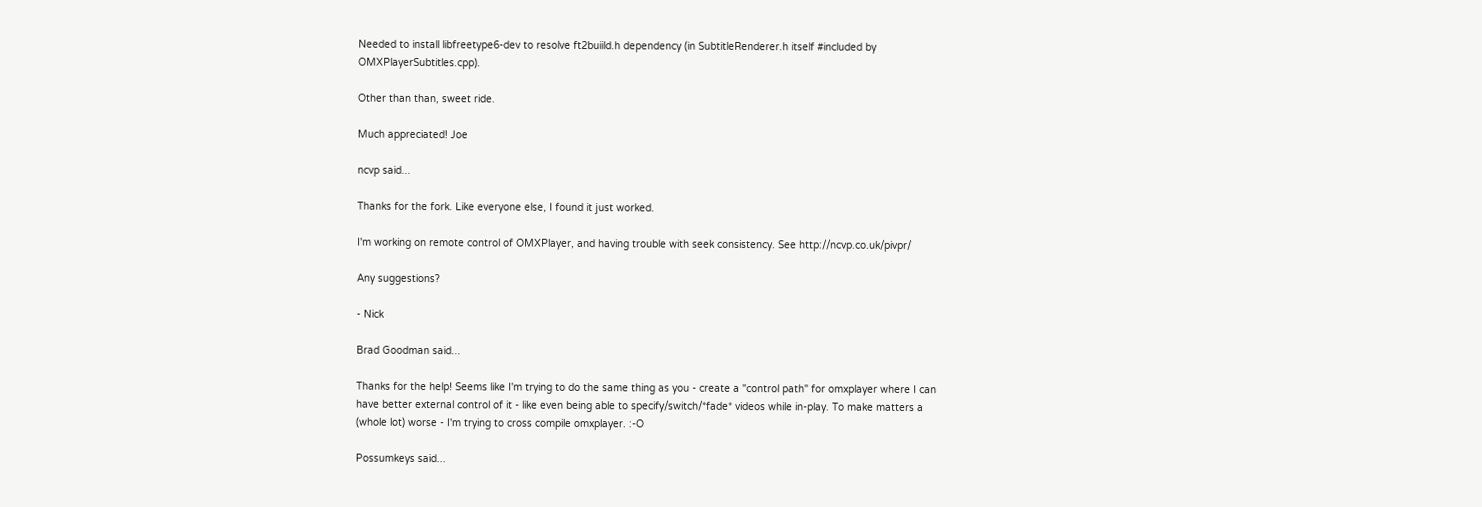Needed to install libfreetype6-dev to resolve ft2buiild.h dependency (in SubtitleRenderer.h itself #included by OMXPlayerSubtitles.cpp).

Other than than, sweet ride.

Much appreciated! Joe

ncvp said...

Thanks for the fork. Like everyone else, I found it just worked.

I'm working on remote control of OMXPlayer, and having trouble with seek consistency. See http://ncvp.co.uk/pivpr/

Any suggestions?

- Nick

Brad Goodman said...

Thanks for the help! Seems like I'm trying to do the same thing as you - create a "control path" for omxplayer where I can have better external control of it - like even being able to specify/switch/*fade* videos while in-play. To make matters a (whole lot) worse - I'm trying to cross compile omxplayer. :-O

Possumkeys said...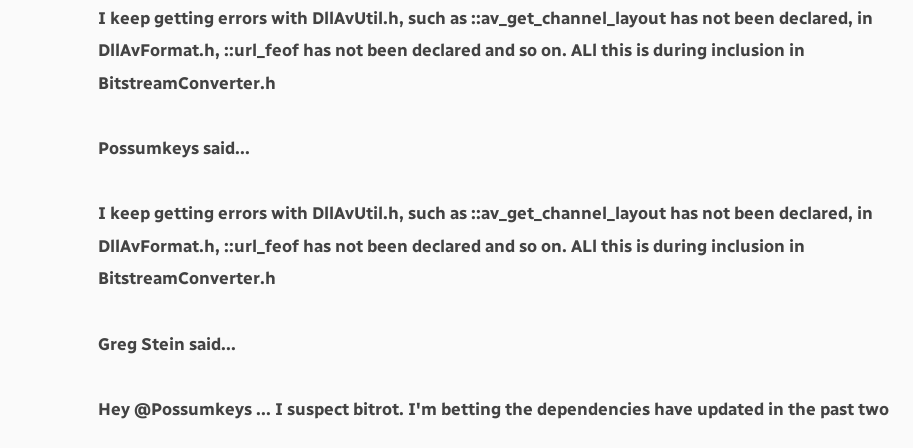I keep getting errors with DllAvUtil.h, such as ::av_get_channel_layout has not been declared, in DllAvFormat.h, ::url_feof has not been declared and so on. ALl this is during inclusion in BitstreamConverter.h

Possumkeys said...

I keep getting errors with DllAvUtil.h, such as ::av_get_channel_layout has not been declared, in DllAvFormat.h, ::url_feof has not been declared and so on. ALl this is during inclusion in BitstreamConverter.h

Greg Stein said...

Hey @Possumkeys ... I suspect bitrot. I'm betting the dependencies have updated in the past two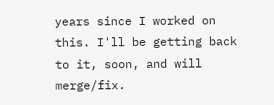years since I worked on this. I'll be getting back to it, soon, and will merge/fix.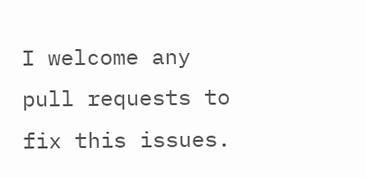I welcome any pull requests to fix this issues.